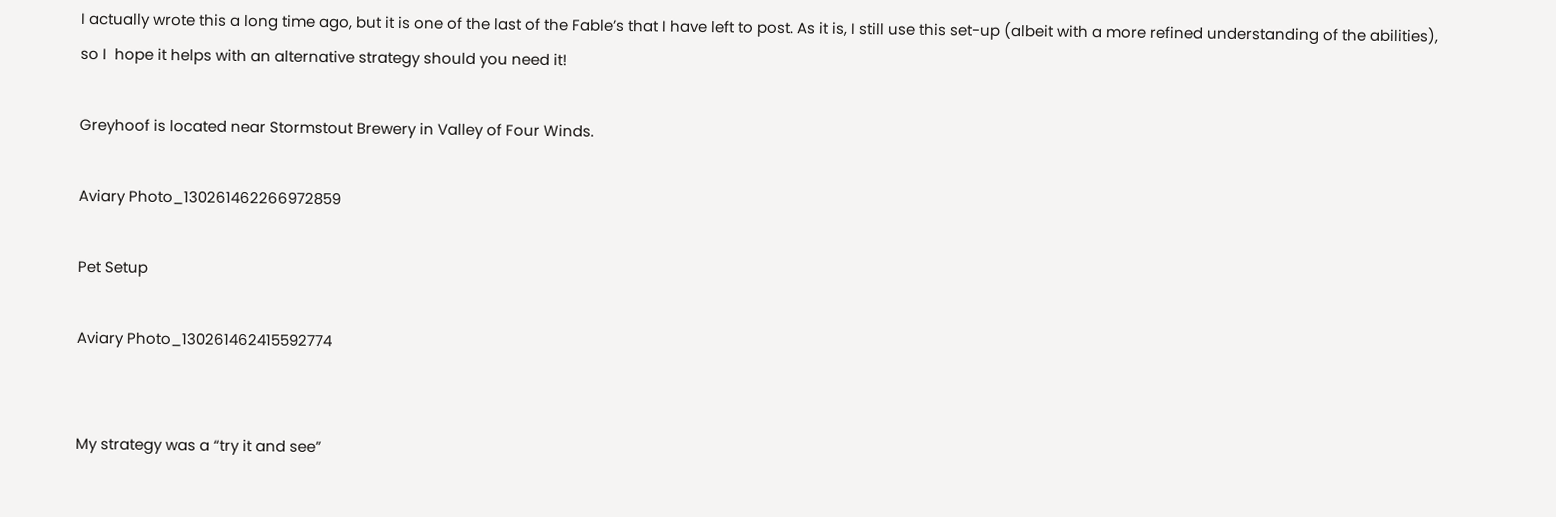I actually wrote this a long time ago, but it is one of the last of the Fable’s that I have left to post. As it is, I still use this set-up (albeit with a more refined understanding of the abilities), so I  hope it helps with an alternative strategy should you need it!

Greyhoof is located near Stormstout Brewery in Valley of Four Winds.

Aviary Photo_130261462266972859

Pet Setup

Aviary Photo_130261462415592774


My strategy was a “try it and see”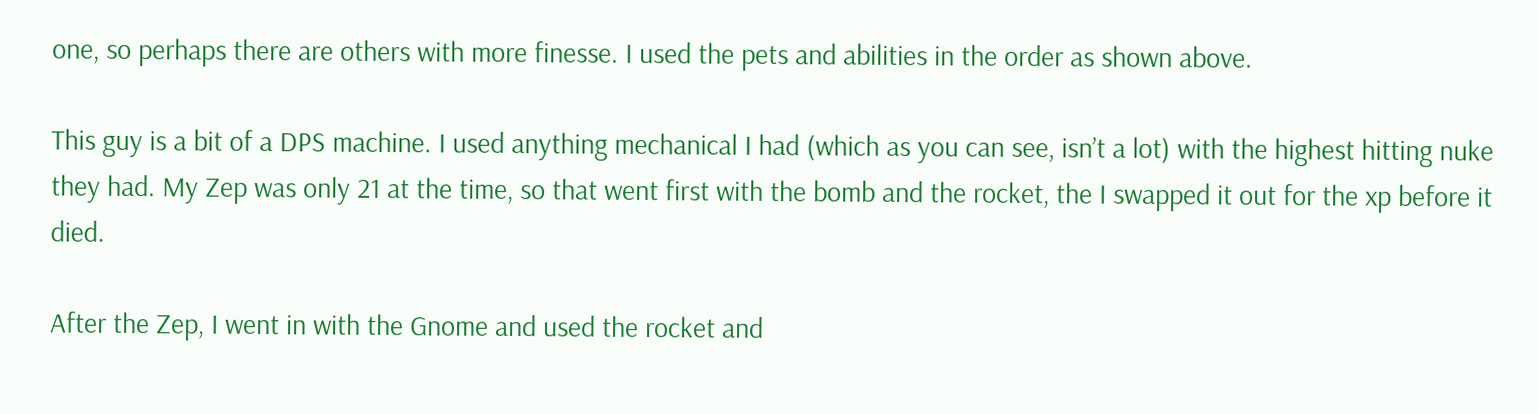one, so perhaps there are others with more finesse. I used the pets and abilities in the order as shown above.

This guy is a bit of a DPS machine. I used anything mechanical I had (which as you can see, isn’t a lot) with the highest hitting nuke they had. My Zep was only 21 at the time, so that went first with the bomb and the rocket, the I swapped it out for the xp before it died.

After the Zep, I went in with the Gnome and used the rocket and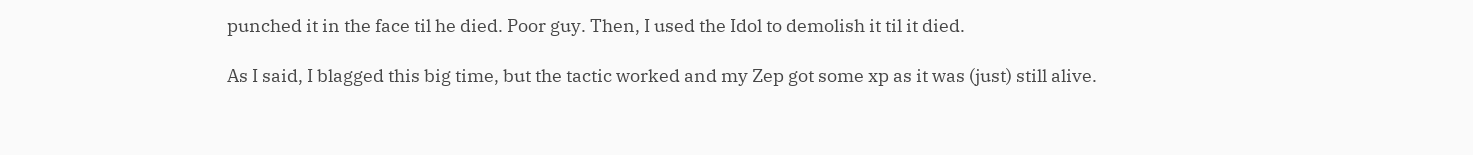punched it in the face til he died. Poor guy. Then, I used the Idol to demolish it til it died.

As I said, I blagged this big time, but the tactic worked and my Zep got some xp as it was (just) still alive.